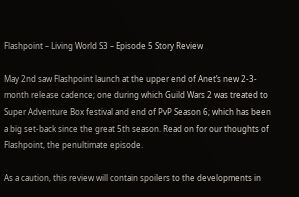Flashpoint – Living World S3 – Episode 5 Story Review

May 2nd saw Flashpoint launch at the upper end of Anet’s new 2-3-month release cadence; one during which Guild Wars 2 was treated to Super Adventure Box festival and end of PvP Season 6; which has been a big set-back since the great 5th season. Read on for our thoughts of Flashpoint, the penultimate episode.

As a caution, this review will contain spoilers to the developments in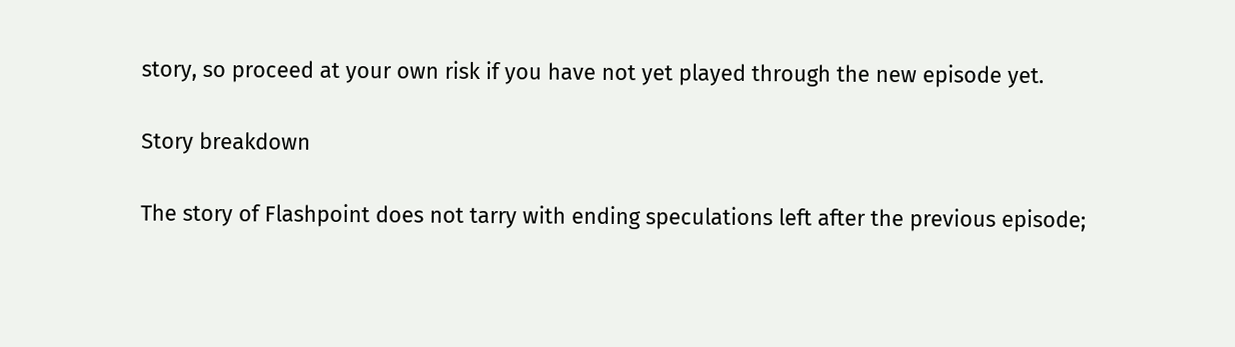story, so proceed at your own risk if you have not yet played through the new episode yet.

Story breakdown

The story of Flashpoint does not tarry with ending speculations left after the previous episode;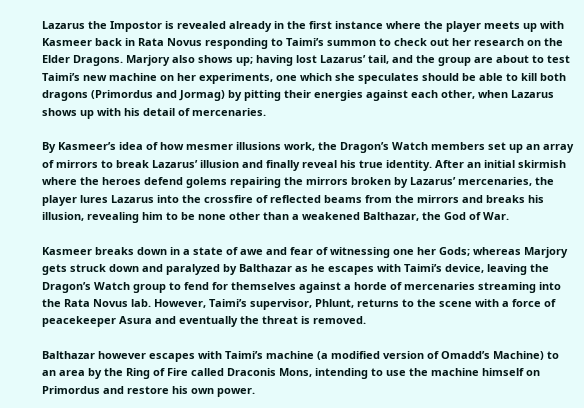Lazarus the Impostor is revealed already in the first instance where the player meets up with Kasmeer back in Rata Novus responding to Taimi’s summon to check out her research on the Elder Dragons. Marjory also shows up; having lost Lazarus’ tail, and the group are about to test Taimi’s new machine on her experiments, one which she speculates should be able to kill both dragons (Primordus and Jormag) by pitting their energies against each other, when Lazarus shows up with his detail of mercenaries.

By Kasmeer’s idea of how mesmer illusions work, the Dragon’s Watch members set up an array of mirrors to break Lazarus’ illusion and finally reveal his true identity. After an initial skirmish where the heroes defend golems repairing the mirrors broken by Lazarus’ mercenaries, the player lures Lazarus into the crossfire of reflected beams from the mirrors and breaks his illusion, revealing him to be none other than a weakened Balthazar, the God of War.

Kasmeer breaks down in a state of awe and fear of witnessing one her Gods; whereas Marjory gets struck down and paralyzed by Balthazar as he escapes with Taimi’s device, leaving the Dragon’s Watch group to fend for themselves against a horde of mercenaries streaming into the Rata Novus lab. However, Taimi’s supervisor, Phlunt, returns to the scene with a force of peacekeeper Asura and eventually the threat is removed.

Balthazar however escapes with Taimi’s machine (a modified version of Omadd’s Machine) to an area by the Ring of Fire called Draconis Mons, intending to use the machine himself on Primordus and restore his own power.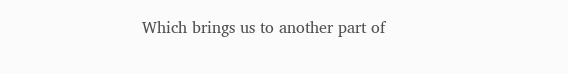Which brings us to another part of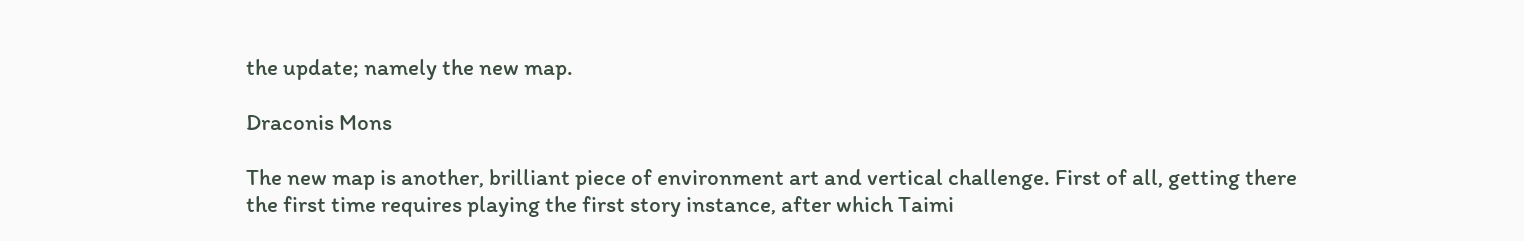the update; namely the new map.

Draconis Mons

The new map is another, brilliant piece of environment art and vertical challenge. First of all, getting there the first time requires playing the first story instance, after which Taimi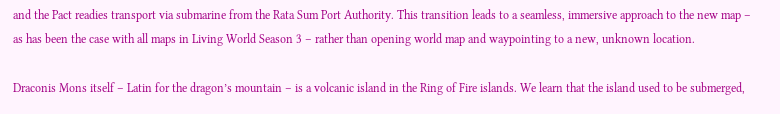and the Pact readies transport via submarine from the Rata Sum Port Authority. This transition leads to a seamless, immersive approach to the new map – as has been the case with all maps in Living World Season 3 – rather than opening world map and waypointing to a new, unknown location.

Draconis Mons itself – Latin for the dragon’s mountain – is a volcanic island in the Ring of Fire islands. We learn that the island used to be submerged,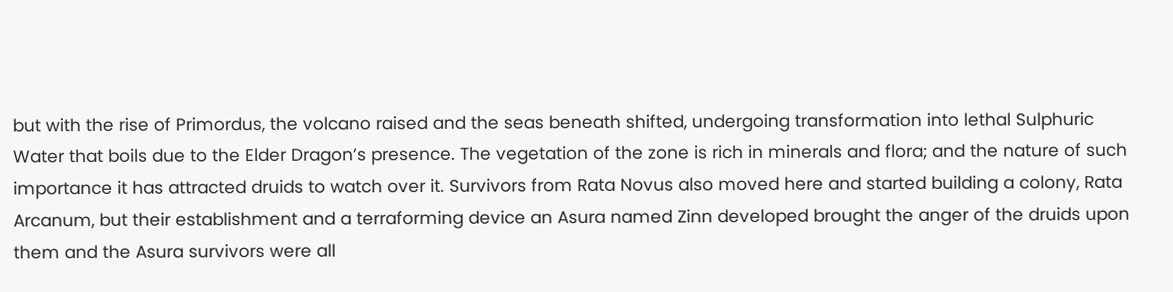but with the rise of Primordus, the volcano raised and the seas beneath shifted, undergoing transformation into lethal Sulphuric Water that boils due to the Elder Dragon’s presence. The vegetation of the zone is rich in minerals and flora; and the nature of such importance it has attracted druids to watch over it. Survivors from Rata Novus also moved here and started building a colony, Rata Arcanum, but their establishment and a terraforming device an Asura named Zinn developed brought the anger of the druids upon them and the Asura survivors were all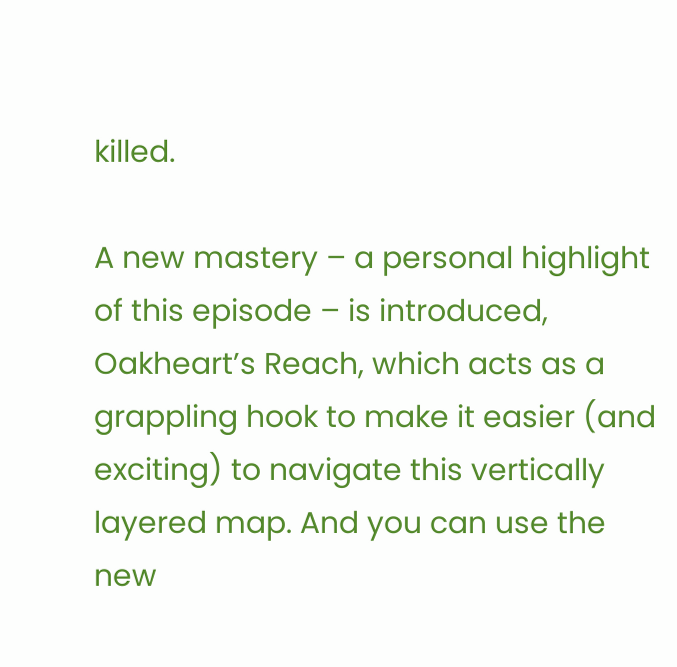killed.

A new mastery – a personal highlight of this episode – is introduced, Oakheart’s Reach, which acts as a grappling hook to make it easier (and exciting) to navigate this vertically layered map. And you can use the new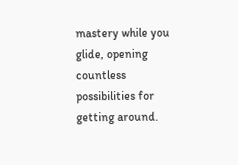mastery while you glide, opening countless possibilities for getting around.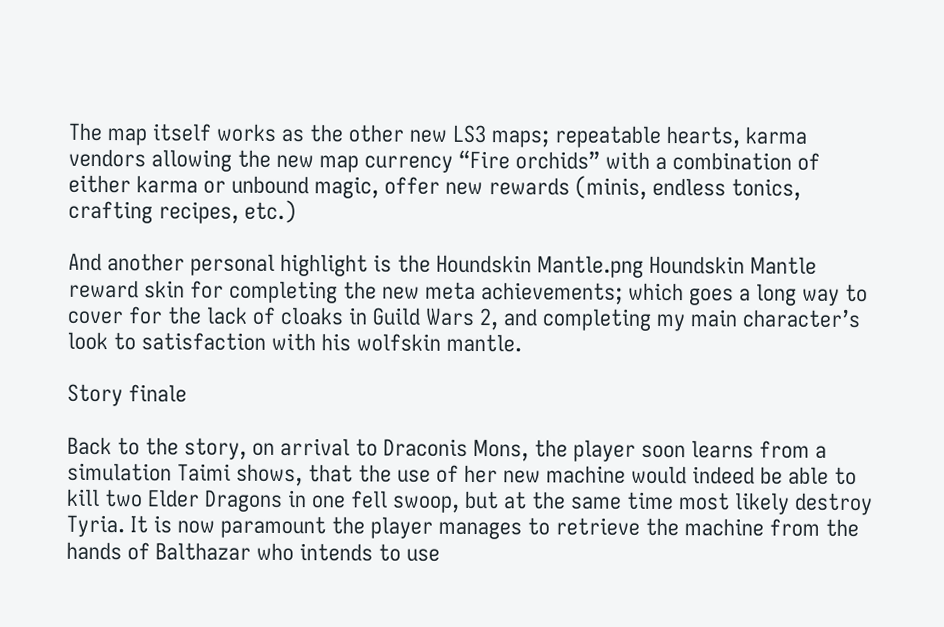The map itself works as the other new LS3 maps; repeatable hearts, karma vendors allowing the new map currency “Fire orchids” with a combination of either karma or unbound magic, offer new rewards (minis, endless tonics, crafting recipes, etc.)

And another personal highlight is the Houndskin Mantle.png Houndskin Mantle reward skin for completing the new meta achievements; which goes a long way to cover for the lack of cloaks in Guild Wars 2, and completing my main character’s look to satisfaction with his wolfskin mantle.

Story finale

Back to the story, on arrival to Draconis Mons, the player soon learns from a simulation Taimi shows, that the use of her new machine would indeed be able to kill two Elder Dragons in one fell swoop, but at the same time most likely destroy Tyria. It is now paramount the player manages to retrieve the machine from the hands of Balthazar who intends to use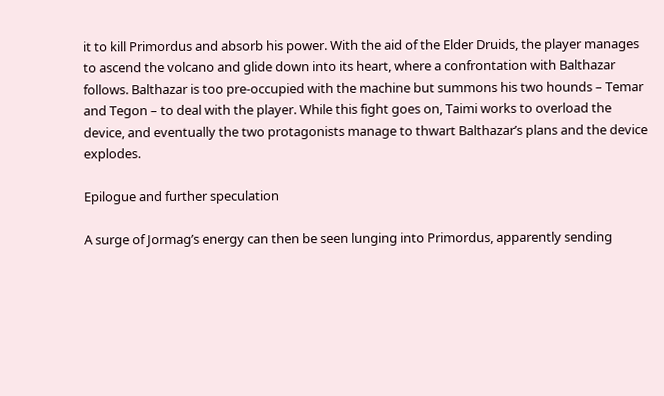it to kill Primordus and absorb his power. With the aid of the Elder Druids, the player manages to ascend the volcano and glide down into its heart, where a confrontation with Balthazar follows. Balthazar is too pre-occupied with the machine but summons his two hounds – Temar and Tegon – to deal with the player. While this fight goes on, Taimi works to overload the device, and eventually the two protagonists manage to thwart Balthazar’s plans and the device explodes.

Epilogue and further speculation

A surge of Jormag’s energy can then be seen lunging into Primordus, apparently sending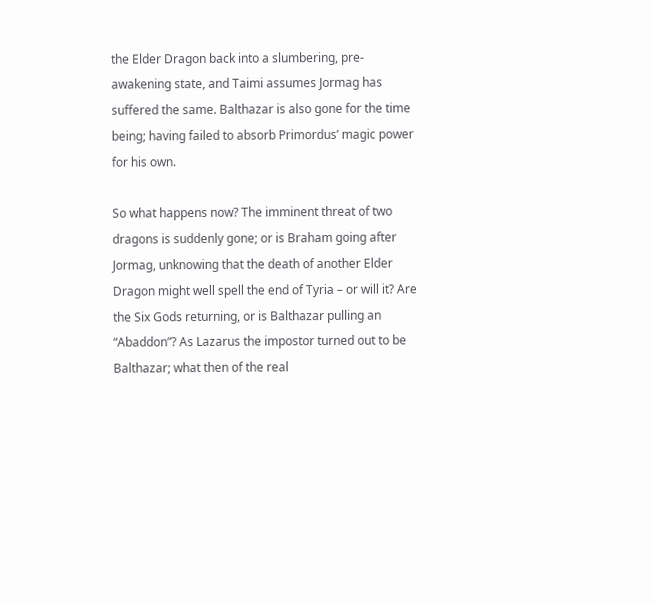the Elder Dragon back into a slumbering, pre-awakening state, and Taimi assumes Jormag has suffered the same. Balthazar is also gone for the time being; having failed to absorb Primordus’ magic power for his own.

So what happens now? The imminent threat of two dragons is suddenly gone; or is Braham going after Jormag, unknowing that the death of another Elder Dragon might well spell the end of Tyria – or will it? Are the Six Gods returning, or is Balthazar pulling an “Abaddon”? As Lazarus the impostor turned out to be Balthazar; what then of the real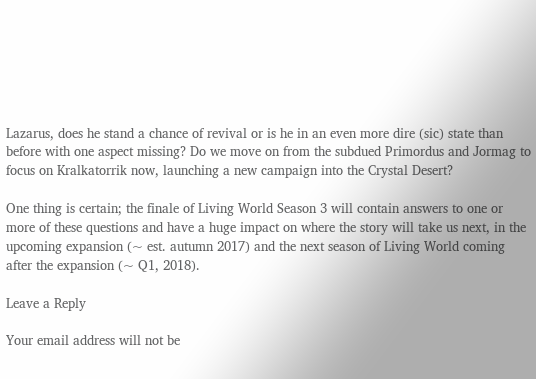Lazarus, does he stand a chance of revival or is he in an even more dire (sic) state than before with one aspect missing? Do we move on from the subdued Primordus and Jormag to focus on Kralkatorrik now, launching a new campaign into the Crystal Desert?

One thing is certain; the finale of Living World Season 3 will contain answers to one or more of these questions and have a huge impact on where the story will take us next, in the upcoming expansion (~ est. autumn 2017) and the next season of Living World coming after the expansion (~ Q1, 2018).

Leave a Reply

Your email address will not be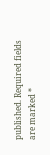published. Required fields are marked *